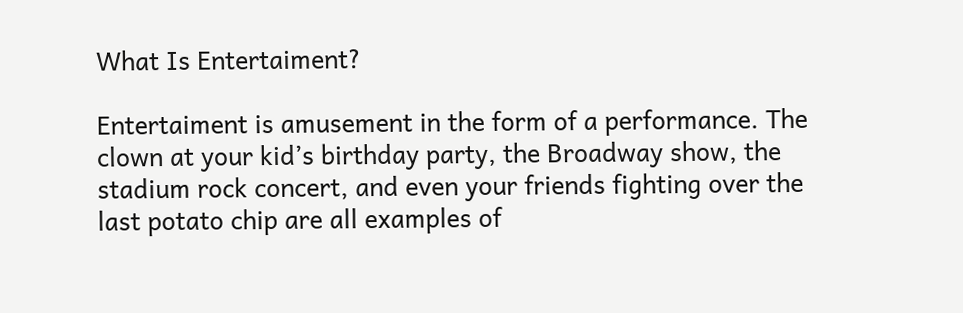What Is Entertaiment?

Entertaiment is amusement in the form of a performance. The clown at your kid’s birthday party, the Broadway show, the stadium rock concert, and even your friends fighting over the last potato chip are all examples of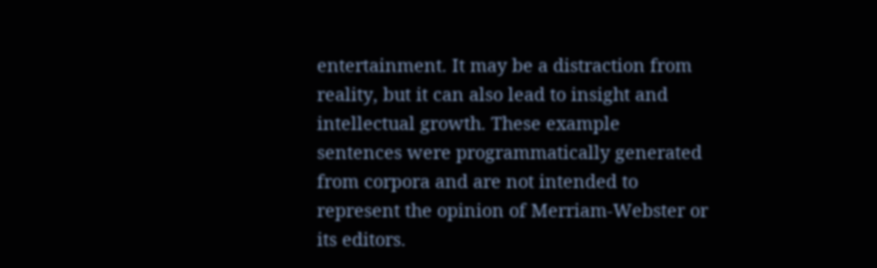entertainment. It may be a distraction from reality, but it can also lead to insight and intellectual growth. These example sentences were programmatically generated from corpora and are not intended to represent the opinion of Merriam-Webster or its editors.